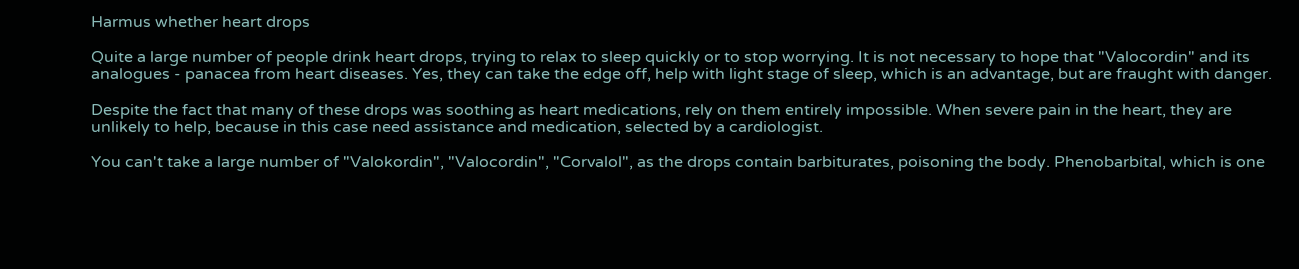Harmus whether heart drops

Quite a large number of people drink heart drops, trying to relax to sleep quickly or to stop worrying. It is not necessary to hope that "Valocordin" and its analogues - panacea from heart diseases. Yes, they can take the edge off, help with light stage of sleep, which is an advantage, but are fraught with danger.

Despite the fact that many of these drops was soothing as heart medications, rely on them entirely impossible. When severe pain in the heart, they are unlikely to help, because in this case need assistance and medication, selected by a cardiologist.

You can't take a large number of "Valokordin", "Valocordin", "Corvalol", as the drops contain barbiturates, poisoning the body. Phenobarbital, which is one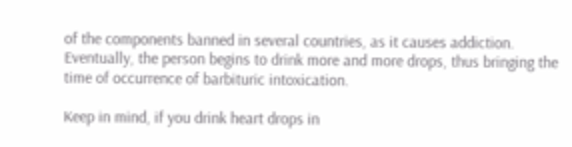of the components banned in several countries, as it causes addiction. Eventually, the person begins to drink more and more drops, thus bringing the time of occurrence of barbituric intoxication.

Keep in mind, if you drink heart drops in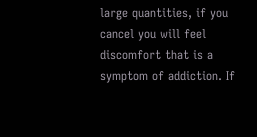large quantities, if you cancel you will feel discomfort that is a symptom of addiction. If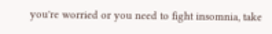you're worried or you need to fight insomnia, take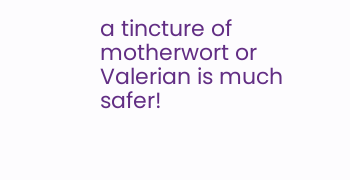a tincture of motherwort or Valerian is much safer!